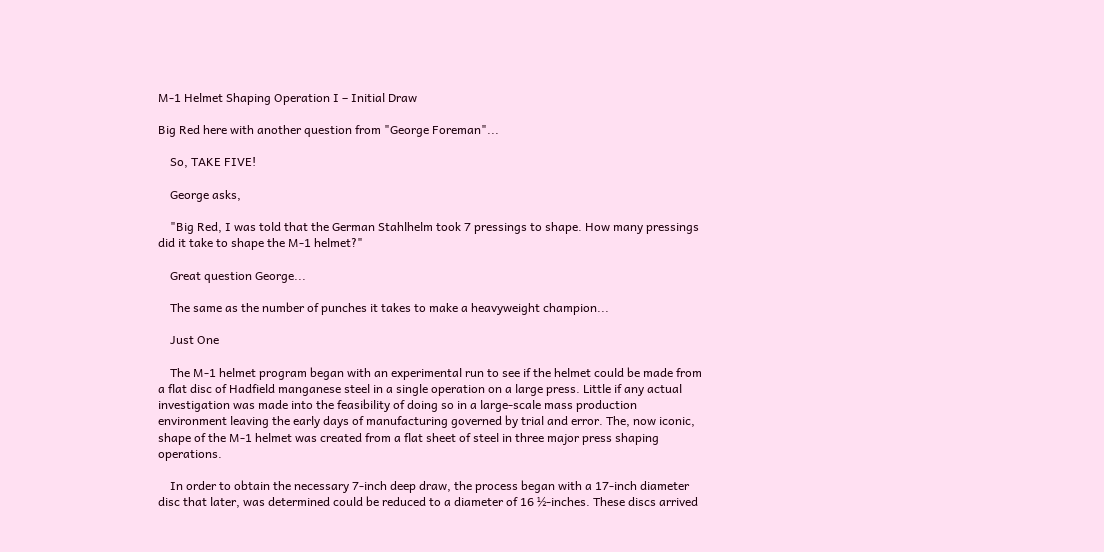M-1 Helmet Shaping Operation I – Initial Draw

Big Red here with another question from "George Foreman"...

    So, TAKE FIVE!

    George asks,

    "Big Red, I was told that the German Stahlhelm took 7 pressings to shape. How many pressings did it take to shape the M-1 helmet?"

    Great question George...

    The same as the number of punches it takes to make a heavyweight champion...

    Just One

    The M-1 helmet program began with an experimental run to see if the helmet could be made from a flat disc of Hadfield manganese steel in a single operation on a large press. Little if any actual investigation was made into the feasibility of doing so in a large-scale mass production environment leaving the early days of manufacturing governed by trial and error. The, now iconic, shape of the M-1 helmet was created from a flat sheet of steel in three major press shaping operations.

    In order to obtain the necessary 7-inch deep draw, the process began with a 17-inch diameter disc that later, was determined could be reduced to a diameter of 16 ½-inches. These discs arrived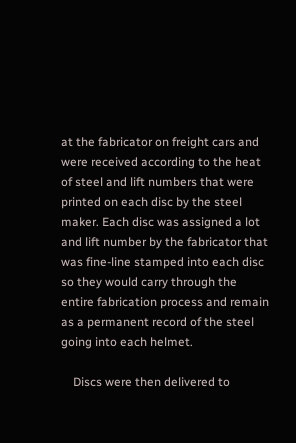at the fabricator on freight cars and were received according to the heat of steel and lift numbers that were printed on each disc by the steel maker. Each disc was assigned a lot and lift number by the fabricator that was fine-line stamped into each disc so they would carry through the entire fabrication process and remain as a permanent record of the steel going into each helmet.

    Discs were then delivered to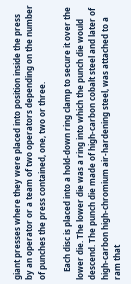giant presses where they were placed into position inside the press by an operator or a team of two operators depending on the number of punches the press contained, one, two or three.

    Each disc is placed into a hold-down ring clamp to secure it over the lower die. The lower die was a ring into which the punch die would descend. The punch die made of high-carbon cobalt steel and later of high-carbon high-chromium air-hardening steel, was attached to a ram that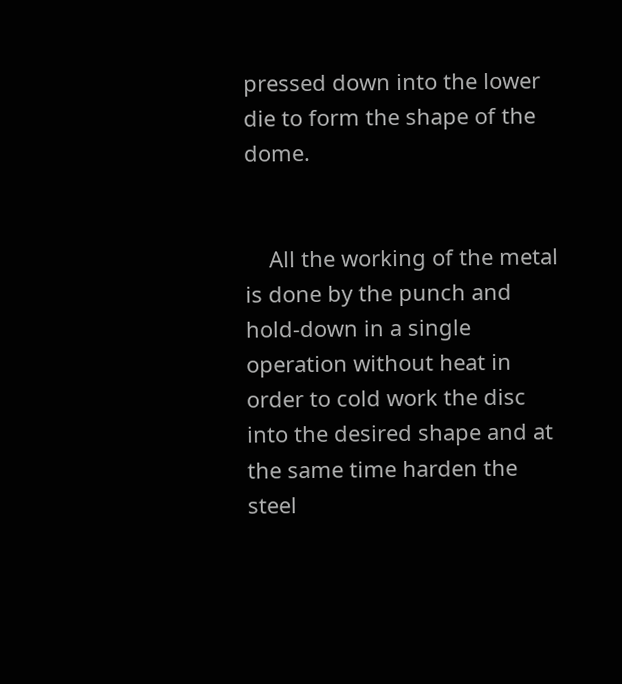pressed down into the lower die to form the shape of the dome.


    All the working of the metal is done by the punch and hold-down in a single operation without heat in order to cold work the disc into the desired shape and at the same time harden the steel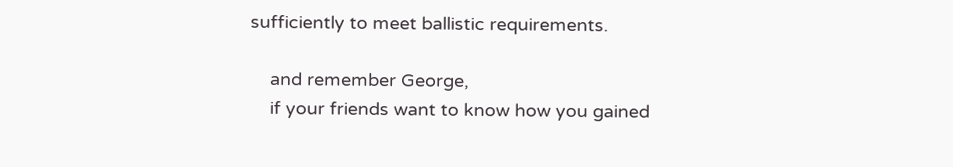sufficiently to meet ballistic requirements.

    and remember George,
    if your friends want to know how you gained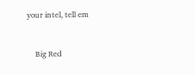your intel, tell em


    Big Red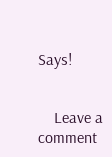Says!


    Leave a comment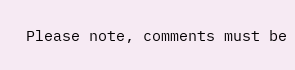Please note, comments must be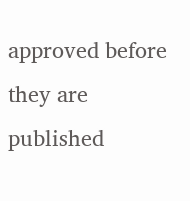approved before they are published